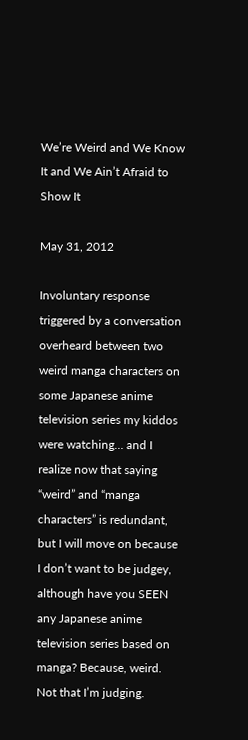We’re Weird and We Know It and We Ain’t Afraid to Show It

May 31, 2012

Involuntary response triggered by a conversation overheard between two weird manga characters on some Japanese anime television series my kiddos were watching… and I realize now that saying “weird” and “manga characters” is redundant, but I will move on because I don’t want to be judgey, although have you SEEN any Japanese anime television series based on manga? Because, weird. Not that I’m judging.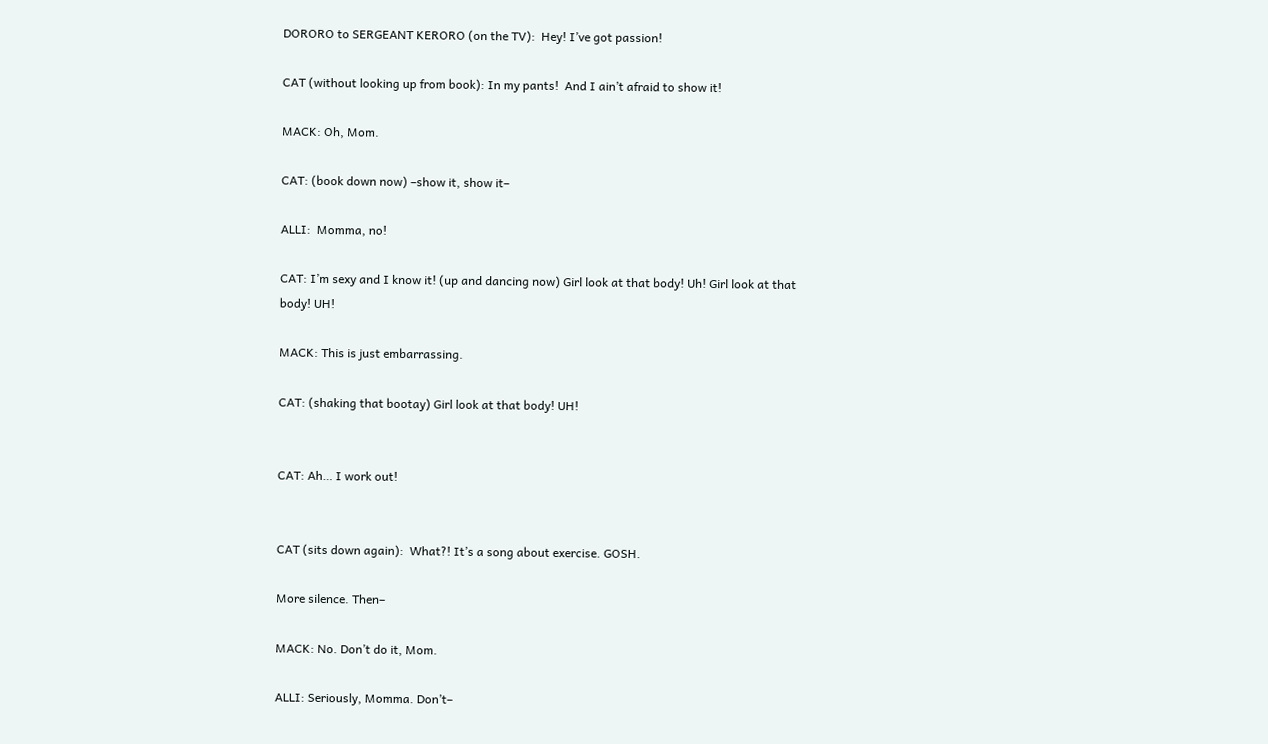DORORO to SERGEANT KERORO (on the TV):  Hey! I’ve got passion!

CAT (without looking up from book): In my pants!  And I ain’t afraid to show it!

MACK: Oh, Mom.

CAT: (book down now) –show it, show it–

ALLI:  Momma, no!

CAT: I’m sexy and I know it! (up and dancing now) Girl look at that body! Uh! Girl look at that body! UH!

MACK: This is just embarrassing.

CAT: (shaking that bootay) Girl look at that body! UH!


CAT: Ah… I work out!


CAT (sits down again):  What?! It’s a song about exercise. GOSH.

More silence. Then–

MACK: No. Don’t do it, Mom.

ALLI: Seriously, Momma. Don’t–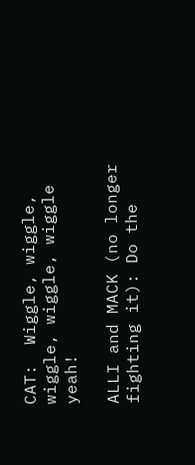CAT:  Wiggle, wiggle, wiggle, wiggle, wiggle yeah!

ALLI and MACK (no longer fighting it): Do the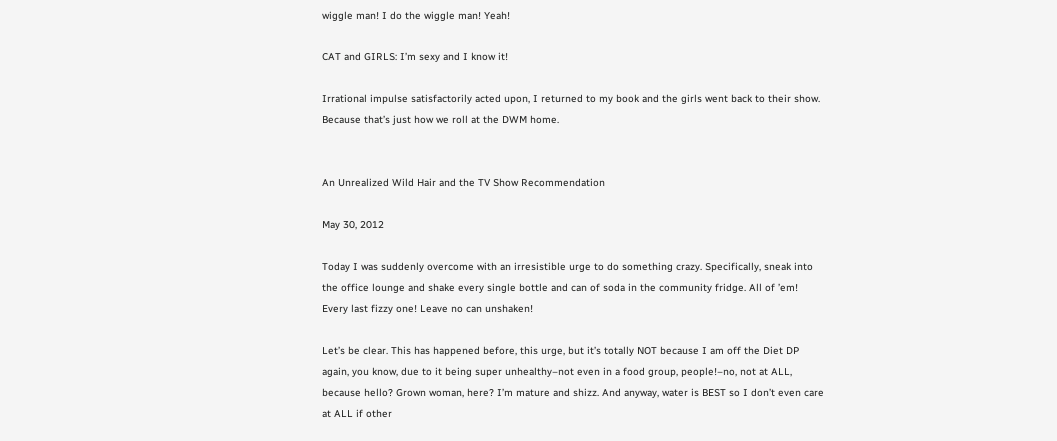wiggle man! I do the wiggle man! Yeah!

CAT and GIRLS: I’m sexy and I know it!

Irrational impulse satisfactorily acted upon, I returned to my book and the girls went back to their show. Because that’s just how we roll at the DWM home.


An Unrealized Wild Hair and the TV Show Recommendation

May 30, 2012

Today I was suddenly overcome with an irresistible urge to do something crazy. Specifically, sneak into the office lounge and shake every single bottle and can of soda in the community fridge. All of ’em! Every last fizzy one! Leave no can unshaken!

Let’s be clear. This has happened before, this urge, but it’s totally NOT because I am off the Diet DP again, you know, due to it being super unhealthy–not even in a food group, people!–no, not at ALL, because hello? Grown woman, here? I’m mature and shizz. And anyway, water is BEST so I don’t even care at ALL if other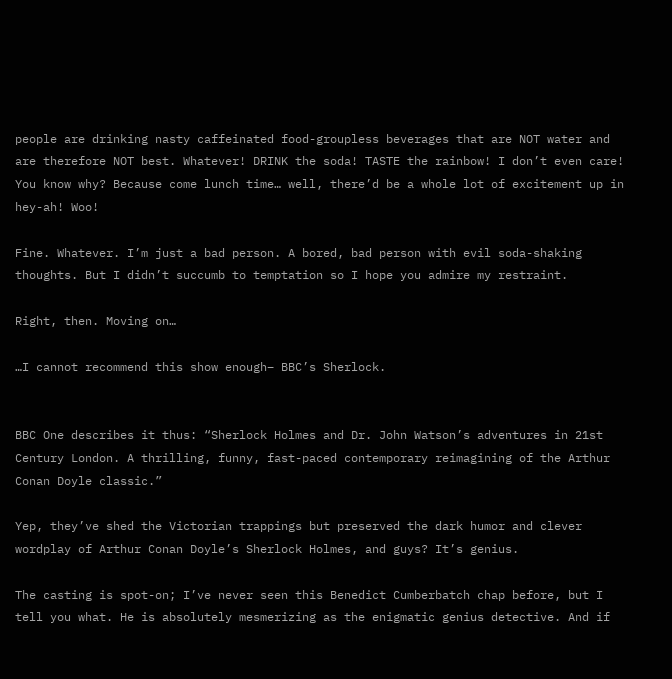people are drinking nasty caffeinated food-groupless beverages that are NOT water and are therefore NOT best. Whatever! DRINK the soda! TASTE the rainbow! I don’t even care! You know why? Because come lunch time… well, there’d be a whole lot of excitement up in hey-ah! Woo!

Fine. Whatever. I’m just a bad person. A bored, bad person with evil soda-shaking thoughts. But I didn’t succumb to temptation so I hope you admire my restraint.

Right, then. Moving on…

…I cannot recommend this show enough– BBC’s Sherlock.


BBC One describes it thus: “Sherlock Holmes and Dr. John Watson’s adventures in 21st Century London. A thrilling, funny, fast-paced contemporary reimagining of the Arthur Conan Doyle classic.”

Yep, they’ve shed the Victorian trappings but preserved the dark humor and clever wordplay of Arthur Conan Doyle’s Sherlock Holmes, and guys? It’s genius.

The casting is spot-on; I’ve never seen this Benedict Cumberbatch chap before, but I tell you what. He is absolutely mesmerizing as the enigmatic genius detective. And if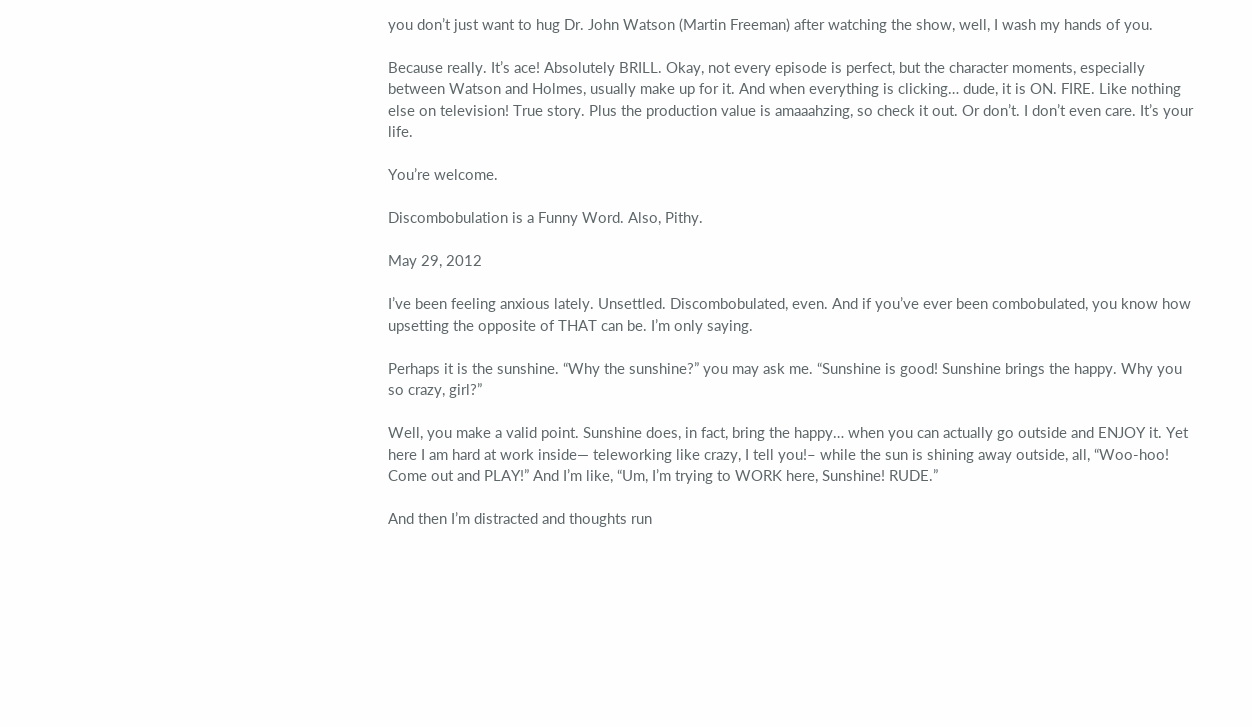you don’t just want to hug Dr. John Watson (Martin Freeman) after watching the show, well, I wash my hands of you.

Because really. It’s ace! Absolutely BRILL. Okay, not every episode is perfect, but the character moments, especially between Watson and Holmes, usually make up for it. And when everything is clicking… dude, it is ON. FIRE. Like nothing else on television! True story. Plus the production value is amaaahzing, so check it out. Or don’t. I don’t even care. It’s your life.

You’re welcome.

Discombobulation is a Funny Word. Also, Pithy.

May 29, 2012

I’ve been feeling anxious lately. Unsettled. Discombobulated, even. And if you’ve ever been combobulated, you know how upsetting the opposite of THAT can be. I’m only saying.

Perhaps it is the sunshine. “Why the sunshine?” you may ask me. “Sunshine is good! Sunshine brings the happy. Why you so crazy, girl?”

Well, you make a valid point. Sunshine does, in fact, bring the happy… when you can actually go outside and ENJOY it. Yet here I am hard at work inside— teleworking like crazy, I tell you!– while the sun is shining away outside, all, “Woo-hoo! Come out and PLAY!” And I’m like, “Um, I’m trying to WORK here, Sunshine! RUDE.”

And then I’m distracted and thoughts run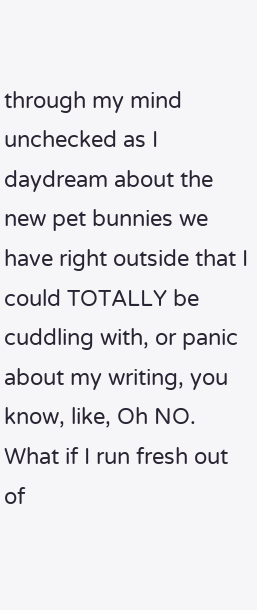through my mind unchecked as I daydream about the new pet bunnies we have right outside that I could TOTALLY be cuddling with, or panic about my writing, you know, like, Oh NO. What if I run fresh out of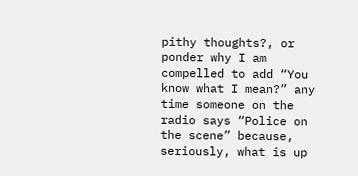pithy thoughts?, or ponder why I am compelled to add “You know what I mean?” any time someone on the radio says “Police on the scene” because, seriously, what is up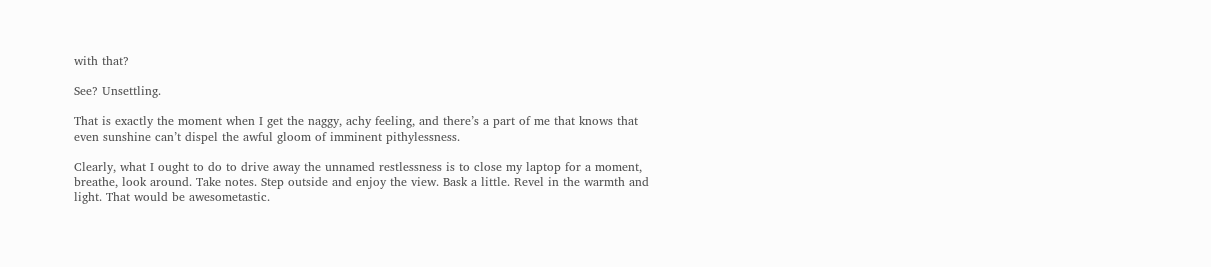with that?

See? Unsettling.

That is exactly the moment when I get the naggy, achy feeling, and there’s a part of me that knows that even sunshine can’t dispel the awful gloom of imminent pithylessness.

Clearly, what I ought to do to drive away the unnamed restlessness is to close my laptop for a moment, breathe, look around. Take notes. Step outside and enjoy the view. Bask a little. Revel in the warmth and light. That would be awesometastic.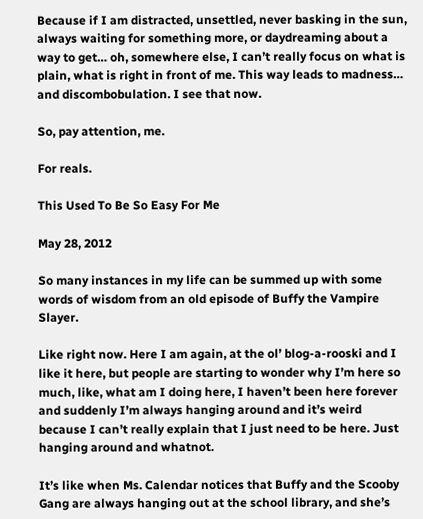Because if I am distracted, unsettled, never basking in the sun, always waiting for something more, or daydreaming about a way to get… oh, somewhere else, I can’t really focus on what is plain, what is right in front of me. This way leads to madness… and discombobulation. I see that now.

So, pay attention, me.

For reals.

This Used To Be So Easy For Me

May 28, 2012

So many instances in my life can be summed up with some words of wisdom from an old episode of Buffy the Vampire Slayer.

Like right now. Here I am again, at the ol’ blog-a-rooski and I like it here, but people are starting to wonder why I’m here so much, like, what am I doing here, I haven’t been here forever and suddenly I’m always hanging around and it’s weird because I can’t really explain that I just need to be here. Just hanging around and whatnot.

It’s like when Ms. Calendar notices that Buffy and the Scooby Gang are always hanging out at the school library, and she’s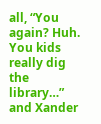all, “You again? Huh. You kids really dig the library…” and Xander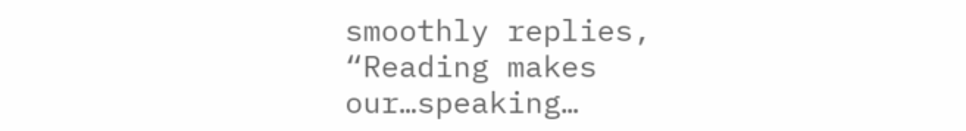smoothly replies, “Reading makes our…speaking…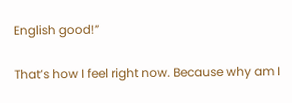English good!”

That’s how I feel right now. Because why am I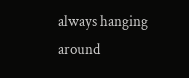always hanging around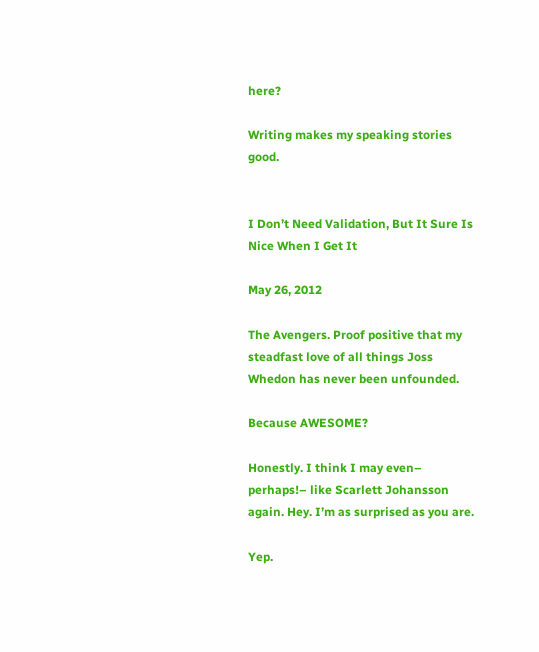here?

Writing makes my speaking stories good.


I Don’t Need Validation, But It Sure Is Nice When I Get It

May 26, 2012

The Avengers. Proof positive that my steadfast love of all things Joss Whedon has never been unfounded.

Because AWESOME?

Honestly. I think I may even– perhaps!– like Scarlett Johansson again. Hey. I’m as surprised as you are.

Yep.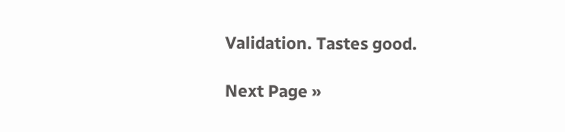Validation. Tastes good.

Next Page »